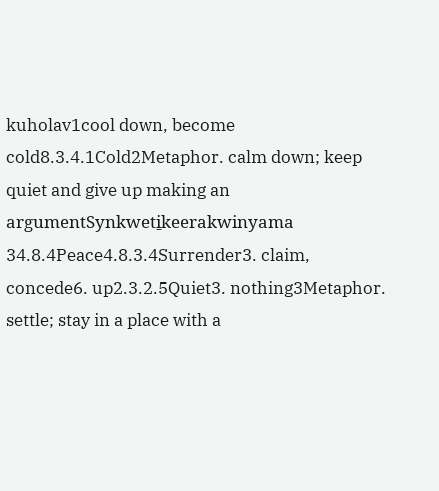kuholav1cool down, become cold8.3.4.1Cold2Metaphor. calm down; keep quiet and give up making an argumentSynkweti̱keerakwinyama 34.8.4Peace4.8.3.4Surrender3. claim, concede6. up2.3.2.5Quiet3. nothing3Metaphor. settle; stay in a place with a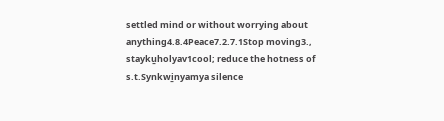settled mind or without worrying about anything4.8.4Peace7.2.7.1Stop moving3., stayku̱holyav1cool; reduce the hotness of s.t.Synkwi̱nyamya silence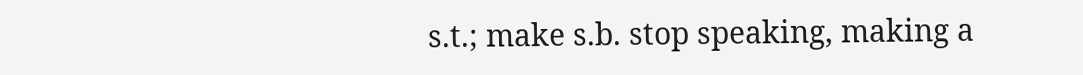s.t.; make s.b. stop speaking, making a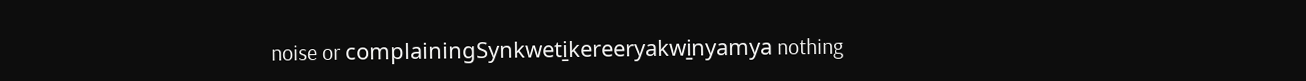noise or complainingSynkweti̱kereeryakwi̱nyamya nothing